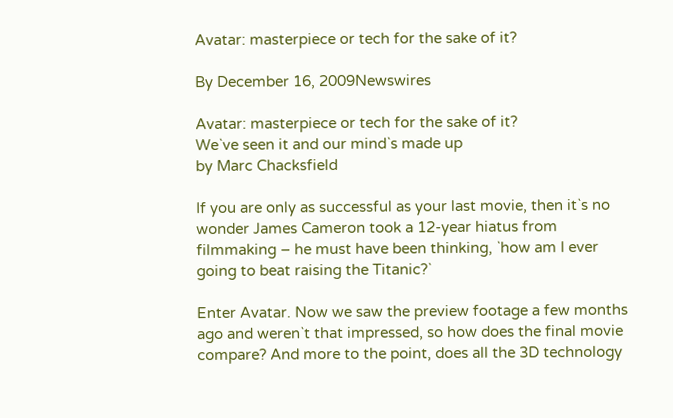Avatar: masterpiece or tech for the sake of it?

By December 16, 2009Newswires

Avatar: masterpiece or tech for the sake of it?
We`ve seen it and our mind`s made up
by Marc Chacksfield

If you are only as successful as your last movie, then it`s no wonder James Cameron took a 12-year hiatus from filmmaking – he must have been thinking, `how am I ever going to beat raising the Titanic?`

Enter Avatar. Now we saw the preview footage a few months ago and weren`t that impressed, so how does the final movie compare? And more to the point, does all the 3D technology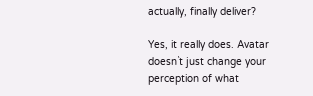actually, finally deliver?

Yes, it really does. Avatar doesn`t just change your perception of what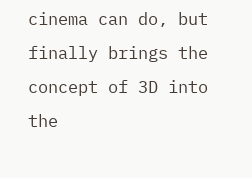cinema can do, but finally brings the concept of 3D into the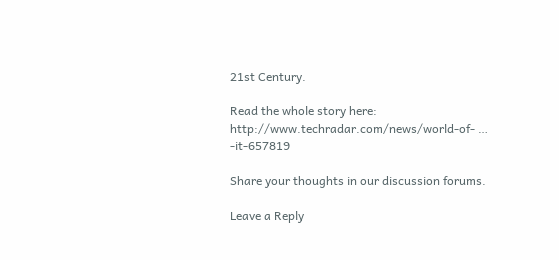21st Century.

Read the whole story here: http://www.techradar.com/news/world-of- … -it-657819

Share your thoughts in our discussion forums.

Leave a Reply